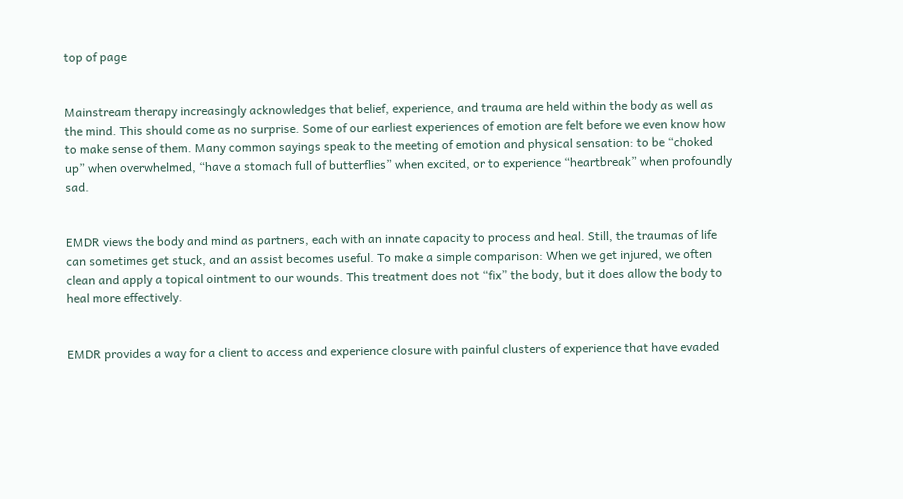top of page


Mainstream therapy increasingly acknowledges that belief, experience, and trauma are held within the body as well as the mind. This should come as no surprise. Some of our earliest experiences of emotion are felt before we even know how to make sense of them. Many common sayings speak to the meeting of emotion and physical sensation: to be “choked up” when overwhelmed, “have a stomach full of butterflies” when excited, or to experience “heartbreak” when profoundly sad.


EMDR views the body and mind as partners, each with an innate capacity to process and heal. Still, the traumas of life can sometimes get stuck, and an assist becomes useful. To make a simple comparison: When we get injured, we often clean and apply a topical ointment to our wounds. This treatment does not “fix” the body, but it does allow the body to heal more effectively.


EMDR provides a way for a client to access and experience closure with painful clusters of experience that have evaded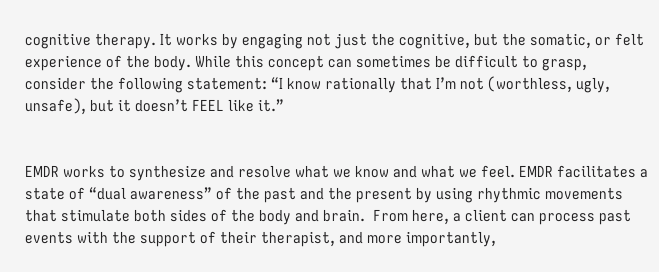cognitive therapy. It works by engaging not just the cognitive, but the somatic, or felt experience of the body. While this concept can sometimes be difficult to grasp, consider the following statement: “I know rationally that I’m not (worthless, ugly, unsafe), but it doesn’t FEEL like it.”


EMDR works to synthesize and resolve what we know and what we feel. EMDR facilitates a state of “dual awareness” of the past and the present by using rhythmic movements that stimulate both sides of the body and brain.  From here, a client can process past events with the support of their therapist, and more importantly,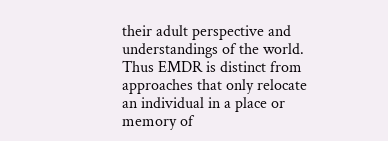their adult perspective and understandings of the world. Thus EMDR is distinct from approaches that only relocate an individual in a place or memory of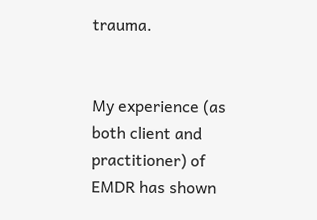trauma.


My experience (as both client and practitioner) of EMDR has shown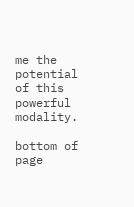me the potential of this powerful modality.

bottom of page